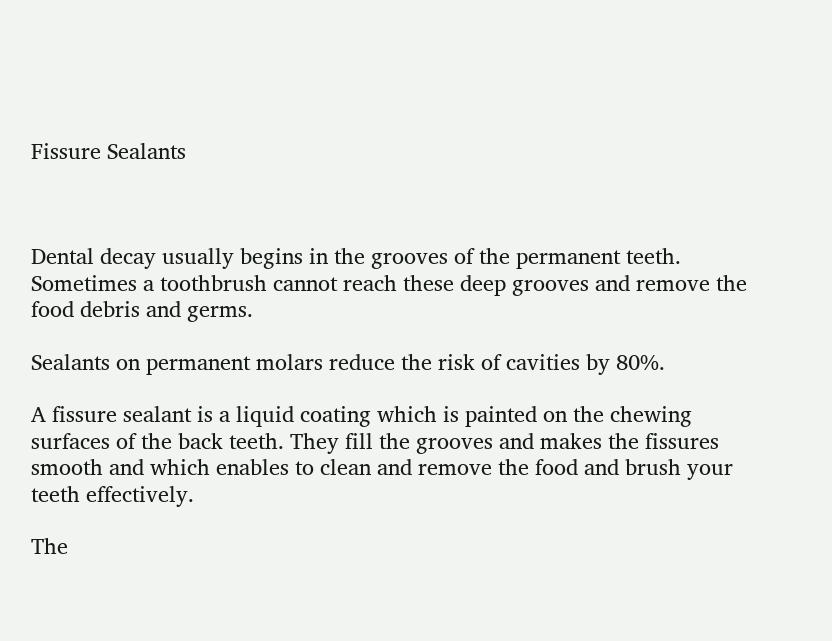Fissure Sealants



Dental decay usually begins in the grooves of the permanent teeth. Sometimes a toothbrush cannot reach these deep grooves and remove the food debris and germs.

Sealants on permanent molars reduce the risk of cavities by 80%.

A fissure sealant is a liquid coating which is painted on the chewing surfaces of the back teeth. They fill the grooves and makes the fissures smooth and which enables to clean and remove the food and brush your teeth effectively.

The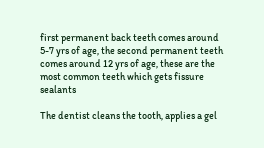first permanent back teeth comes around 5-7 yrs of age, the second permanent teeth comes around 12 yrs of age, these are the most common teeth which gets fissure sealants

The dentist cleans the tooth, applies a gel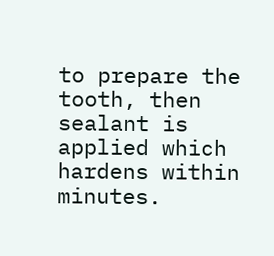to prepare the tooth, then sealant is applied which hardens within minutes.